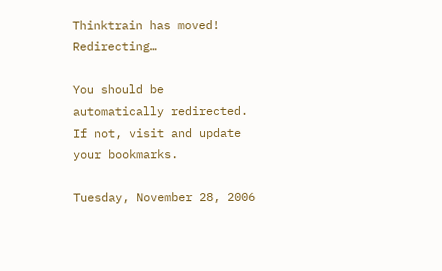Thinktrain has moved! Redirecting…

You should be automatically redirected. If not, visit and update your bookmarks.

Tuesday, November 28, 2006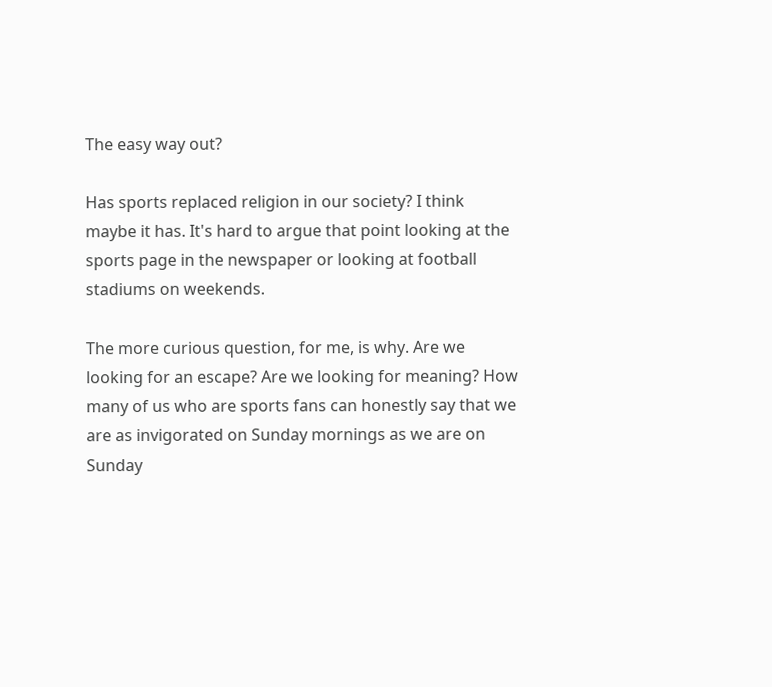The easy way out?

Has sports replaced religion in our society? I think maybe it has. It's hard to argue that point looking at the sports page in the newspaper or looking at football stadiums on weekends.

The more curious question, for me, is why. Are we looking for an escape? Are we looking for meaning? How many of us who are sports fans can honestly say that we are as invigorated on Sunday mornings as we are on Sunday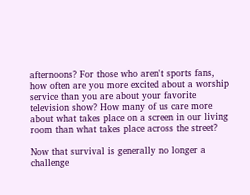afternoons? For those who aren't sports fans, how often are you more excited about a worship service than you are about your favorite television show? How many of us care more about what takes place on a screen in our living room than what takes place across the street?

Now that survival is generally no longer a challenge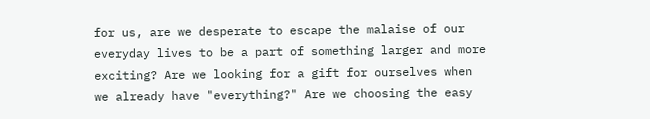for us, are we desperate to escape the malaise of our everyday lives to be a part of something larger and more exciting? Are we looking for a gift for ourselves when we already have "everything?" Are we choosing the easy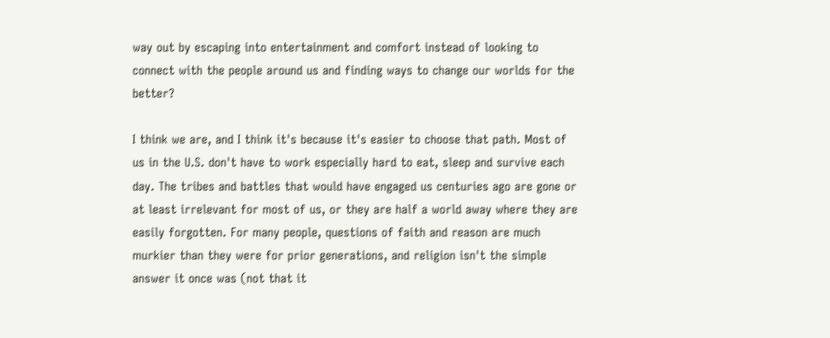way out by escaping into entertainment and comfort instead of looking to connect with the people around us and finding ways to change our worlds for the better?

I think we are, and I think it's because it's easier to choose that path. Most of us in the U.S. don't have to work especially hard to eat, sleep and survive each day. The tribes and battles that would have engaged us centuries ago are gone or at least irrelevant for most of us, or they are half a world away where they are easily forgotten. For many people, questions of faith and reason are much murkier than they were for prior generations, and religion isn't the simple answer it once was (not that it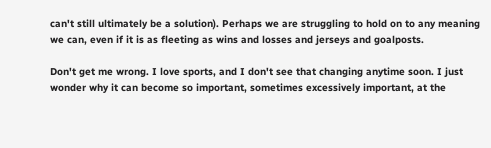can't still ultimately be a solution). Perhaps we are struggling to hold on to any meaning we can, even if it is as fleeting as wins and losses and jerseys and goalposts.

Don't get me wrong. I love sports, and I don't see that changing anytime soon. I just wonder why it can become so important, sometimes excessively important, at the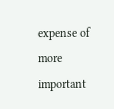expense of more important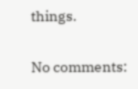things.

No comments: